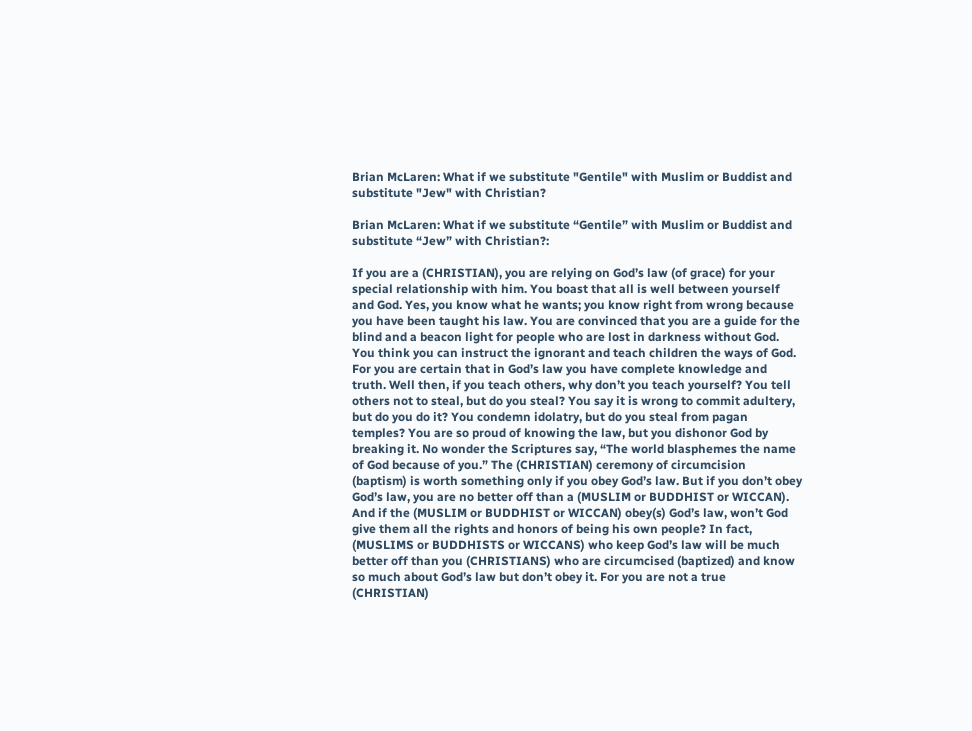Brian McLaren: What if we substitute "Gentile" with Muslim or Buddist and substitute "Jew" with Christian?

Brian McLaren: What if we substitute “Gentile” with Muslim or Buddist and substitute “Jew” with Christian?:

If you are a (CHRISTIAN), you are relying on God’s law (of grace) for your special relationship with him. You boast that all is well between yourself and God. Yes, you know what he wants; you know right from wrong because you have been taught his law. You are convinced that you are a guide for the blind and a beacon light for people who are lost in darkness without God. You think you can instruct the ignorant and teach children the ways of God. For you are certain that in God’s law you have complete knowledge and truth. Well then, if you teach others, why don’t you teach yourself? You tell others not to steal, but do you steal? You say it is wrong to commit adultery, but do you do it? You condemn idolatry, but do you steal from pagan temples? You are so proud of knowing the law, but you dishonor God by breaking it. No wonder the Scriptures say, “The world blasphemes the name of God because of you.” The (CHRISTIAN) ceremony of circumcision (baptism) is worth something only if you obey God’s law. But if you don’t obey God’s law, you are no better off than a (MUSLIM or BUDDHIST or WICCAN). And if the (MUSLIM or BUDDHIST or WICCAN) obey(s) God’s law, won’t God give them all the rights and honors of being his own people? In fact, (MUSLIMS or BUDDHISTS or WICCANS) who keep God’s law will be much better off than you (CHRISTIANS) who are circumcised (baptized) and know so much about God’s law but don’t obey it. For you are not a true (CHRISTIAN)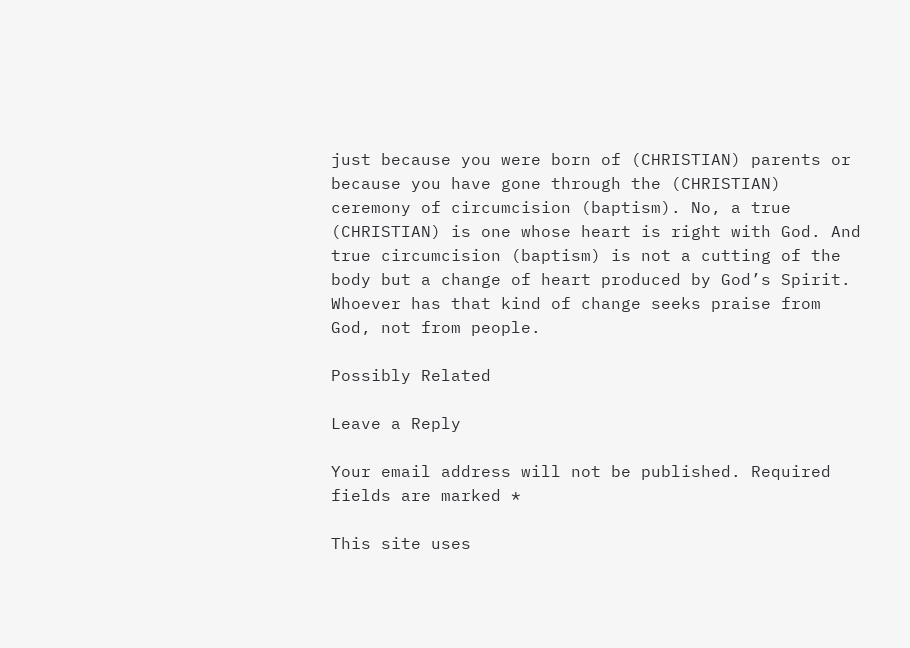just because you were born of (CHRISTIAN) parents or because you have gone through the (CHRISTIAN) ceremony of circumcision (baptism). No, a true (CHRISTIAN) is one whose heart is right with God. And true circumcision (baptism) is not a cutting of the body but a change of heart produced by God’s Spirit. Whoever has that kind of change seeks praise from God, not from people.

Possibly Related

Leave a Reply

Your email address will not be published. Required fields are marked *

This site uses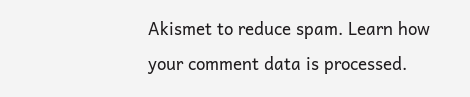Akismet to reduce spam. Learn how your comment data is processed.